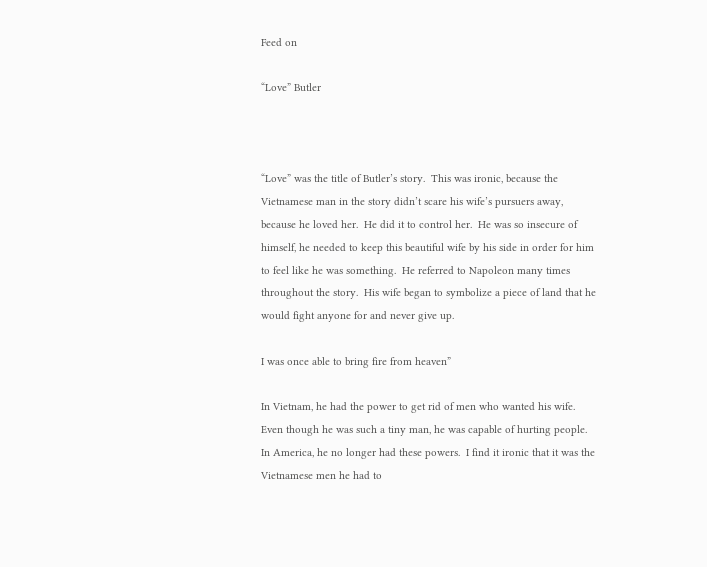Feed on

“Love” Butler



“Love” was the title of Butler’s story.  This was ironic, because the Vietnamese man in the story didn’t scare his wife’s pursuers away, because he loved her.  He did it to control her.  He was so insecure of himself, he needed to keep this beautiful wife by his side in order for him to feel like he was something.  He referred to Napoleon many times throughout the story.  His wife began to symbolize a piece of land that he would fight anyone for and never give up.

I was once able to bring fire from heaven”

In Vietnam, he had the power to get rid of men who wanted his wife.  Even though he was such a tiny man, he was capable of hurting people.  In America, he no longer had these powers.  I find it ironic that it was the Vietnamese men he had to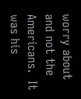worry about and not the Americans.  It was his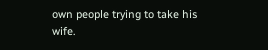own people trying to take his wife.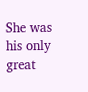She was his only great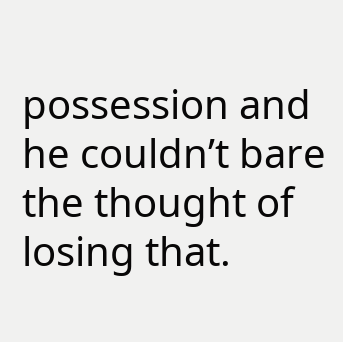possession and he couldn’t bare the thought of losing that.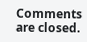Comments are closed.